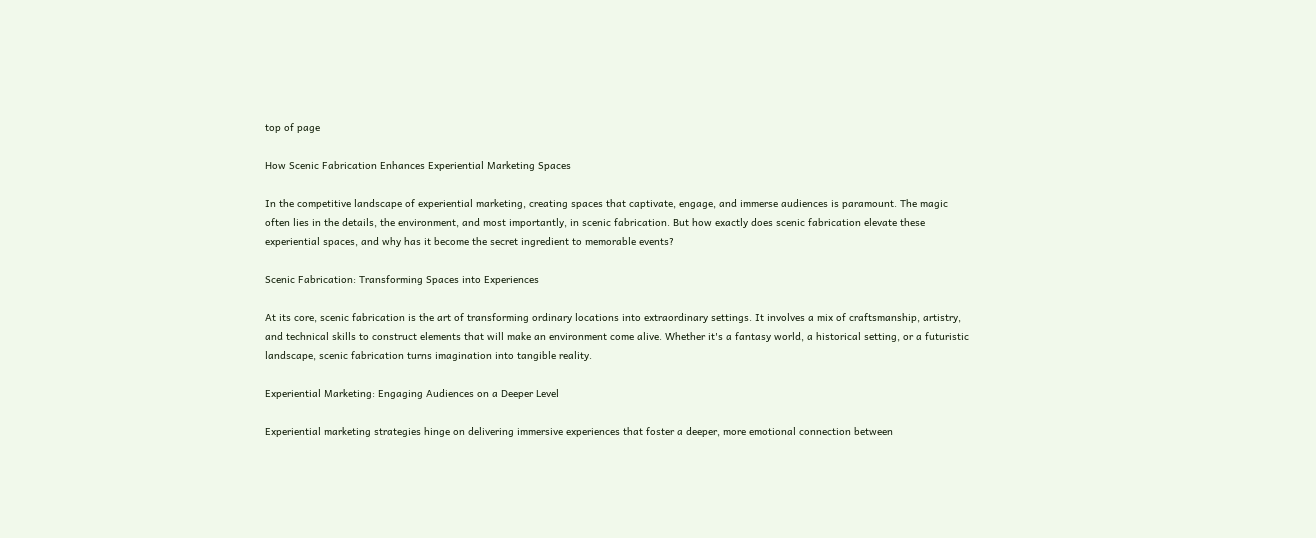top of page

How Scenic Fabrication Enhances Experiential Marketing Spaces

In the competitive landscape of experiential marketing, creating spaces that captivate, engage, and immerse audiences is paramount. The magic often lies in the details, the environment, and most importantly, in scenic fabrication. But how exactly does scenic fabrication elevate these experiential spaces, and why has it become the secret ingredient to memorable events?

Scenic Fabrication: Transforming Spaces into Experiences

At its core, scenic fabrication is the art of transforming ordinary locations into extraordinary settings. It involves a mix of craftsmanship, artistry, and technical skills to construct elements that will make an environment come alive. Whether it's a fantasy world, a historical setting, or a futuristic landscape, scenic fabrication turns imagination into tangible reality.

Experiential Marketing: Engaging Audiences on a Deeper Level

Experiential marketing strategies hinge on delivering immersive experiences that foster a deeper, more emotional connection between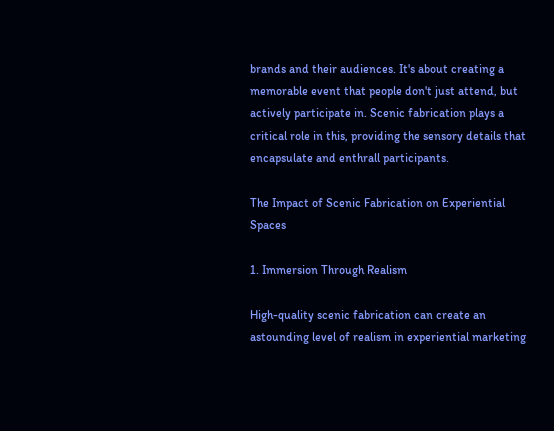brands and their audiences. It's about creating a memorable event that people don't just attend, but actively participate in. Scenic fabrication plays a critical role in this, providing the sensory details that encapsulate and enthrall participants.

The Impact of Scenic Fabrication on Experiential Spaces

1. Immersion Through Realism

High-quality scenic fabrication can create an astounding level of realism in experiential marketing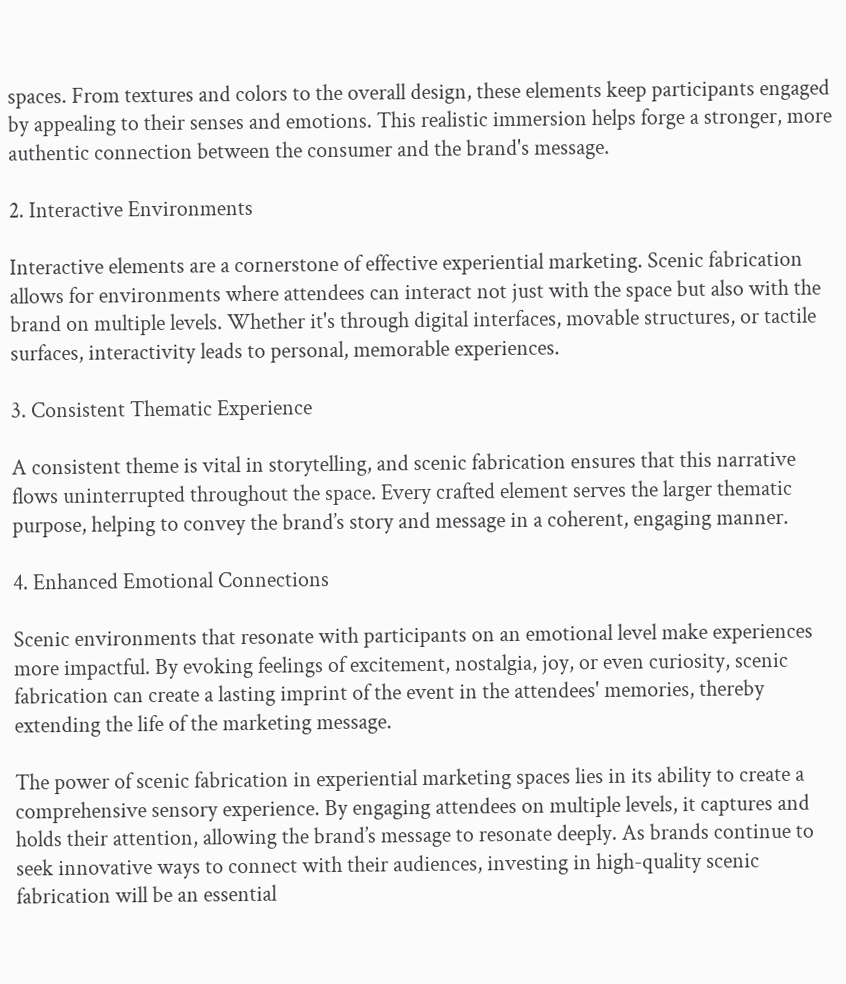spaces. From textures and colors to the overall design, these elements keep participants engaged by appealing to their senses and emotions. This realistic immersion helps forge a stronger, more authentic connection between the consumer and the brand's message.

2. Interactive Environments

Interactive elements are a cornerstone of effective experiential marketing. Scenic fabrication allows for environments where attendees can interact not just with the space but also with the brand on multiple levels. Whether it's through digital interfaces, movable structures, or tactile surfaces, interactivity leads to personal, memorable experiences.

3. Consistent Thematic Experience

A consistent theme is vital in storytelling, and scenic fabrication ensures that this narrative flows uninterrupted throughout the space. Every crafted element serves the larger thematic purpose, helping to convey the brand’s story and message in a coherent, engaging manner.

4. Enhanced Emotional Connections

Scenic environments that resonate with participants on an emotional level make experiences more impactful. By evoking feelings of excitement, nostalgia, joy, or even curiosity, scenic fabrication can create a lasting imprint of the event in the attendees' memories, thereby extending the life of the marketing message.

The power of scenic fabrication in experiential marketing spaces lies in its ability to create a comprehensive sensory experience. By engaging attendees on multiple levels, it captures and holds their attention, allowing the brand’s message to resonate deeply. As brands continue to seek innovative ways to connect with their audiences, investing in high-quality scenic fabrication will be an essential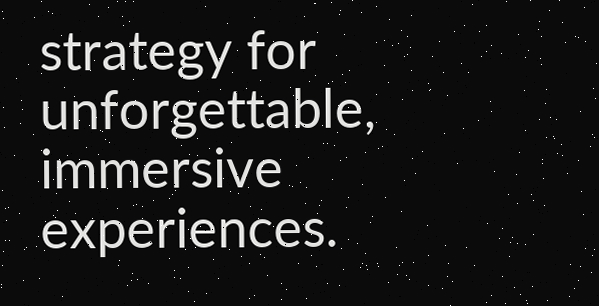strategy for unforgettable, immersive experiences.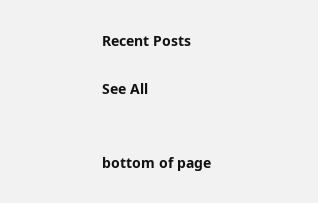Recent Posts

See All


bottom of page